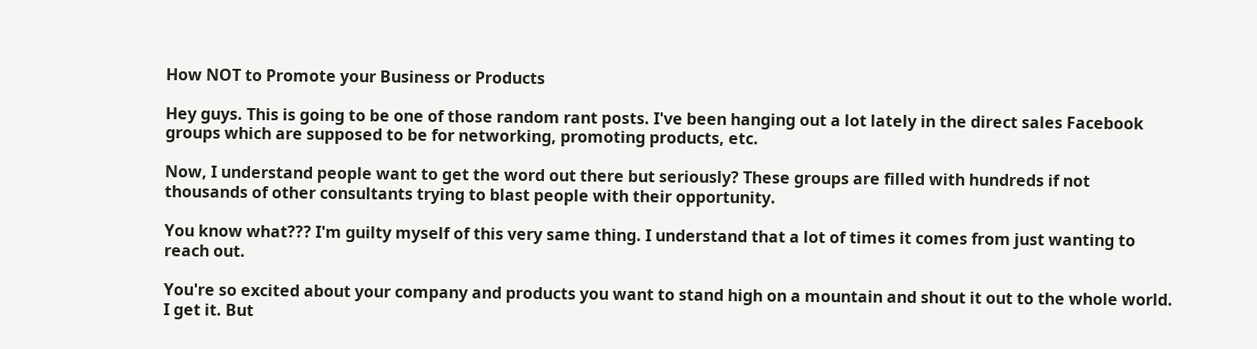How NOT to Promote your Business or Products

Hey guys. This is going to be one of those random rant posts. I've been hanging out a lot lately in the direct sales Facebook groups which are supposed to be for networking, promoting products, etc.

Now, I understand people want to get the word out there but seriously? These groups are filled with hundreds if not thousands of other consultants trying to blast people with their opportunity.

You know what??? I'm guilty myself of this very same thing. I understand that a lot of times it comes from just wanting to reach out.

You're so excited about your company and products you want to stand high on a mountain and shout it out to the whole world. I get it. But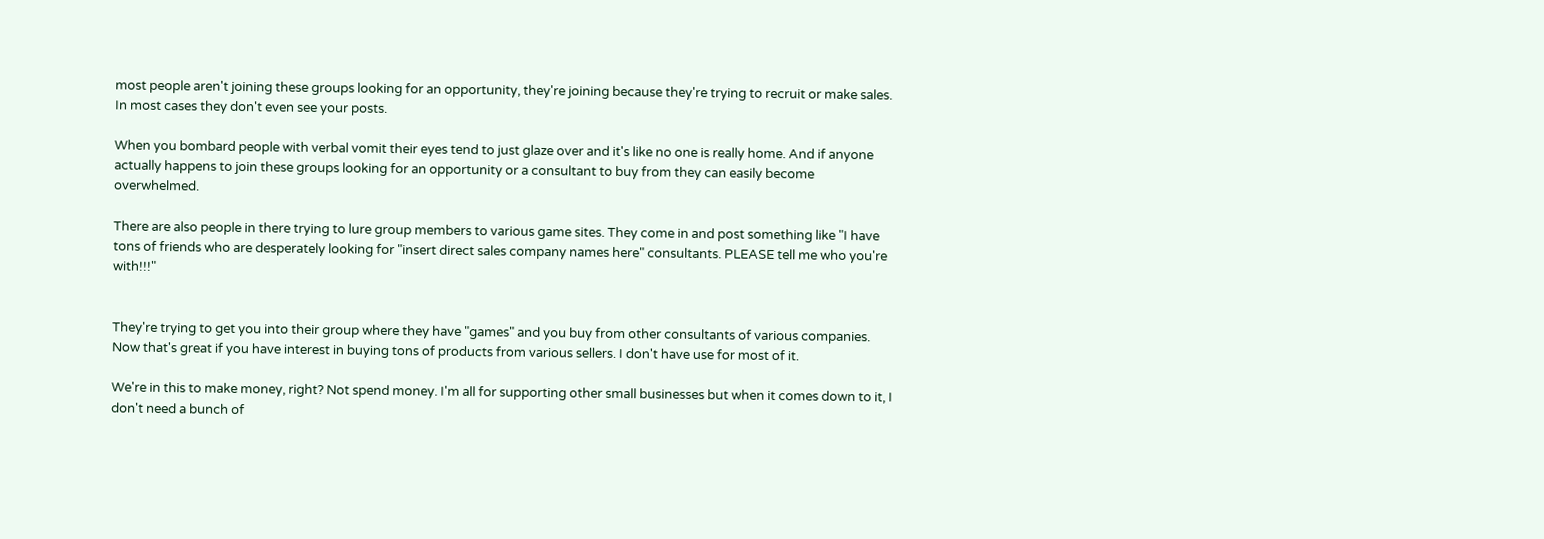most people aren't joining these groups looking for an opportunity, they're joining because they're trying to recruit or make sales. In most cases they don't even see your posts.

When you bombard people with verbal vomit their eyes tend to just glaze over and it's like no one is really home. And if anyone actually happens to join these groups looking for an opportunity or a consultant to buy from they can easily become overwhelmed.

There are also people in there trying to lure group members to various game sites. They come in and post something like "I have tons of friends who are desperately looking for "insert direct sales company names here" consultants. PLEASE tell me who you're with!!!"


They're trying to get you into their group where they have "games" and you buy from other consultants of various companies. Now that's great if you have interest in buying tons of products from various sellers. I don't have use for most of it.

We're in this to make money, right? Not spend money. I'm all for supporting other small businesses but when it comes down to it, I don't need a bunch of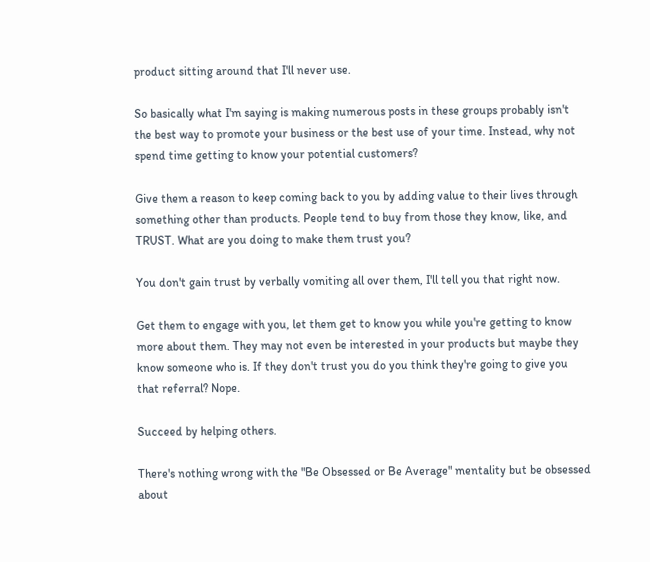product sitting around that I'll never use.

So basically what I'm saying is making numerous posts in these groups probably isn't the best way to promote your business or the best use of your time. Instead, why not spend time getting to know your potential customers?

Give them a reason to keep coming back to you by adding value to their lives through something other than products. People tend to buy from those they know, like, and TRUST. What are you doing to make them trust you?

You don't gain trust by verbally vomiting all over them, I'll tell you that right now.

Get them to engage with you, let them get to know you while you're getting to know more about them. They may not even be interested in your products but maybe they know someone who is. If they don't trust you do you think they're going to give you that referral? Nope.

Succeed by helping others.

There's nothing wrong with the "Be Obsessed or Be Average" mentality but be obsessed about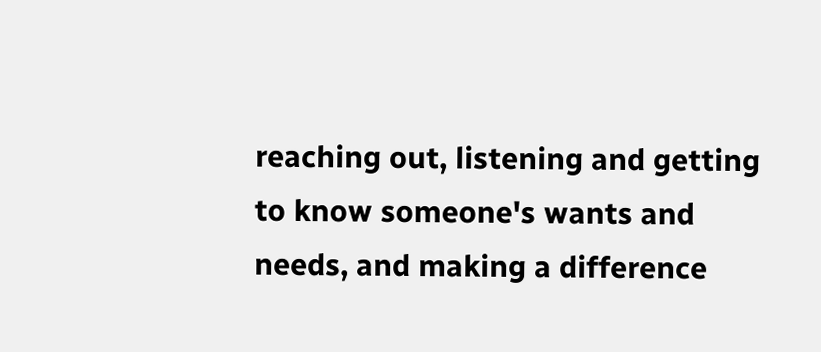reaching out, listening and getting to know someone's wants and needs, and making a difference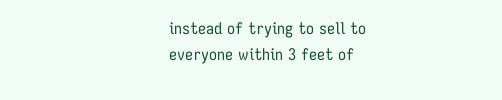instead of trying to sell to everyone within 3 feet of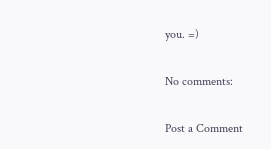you. =)

No comments:

Post a Comment